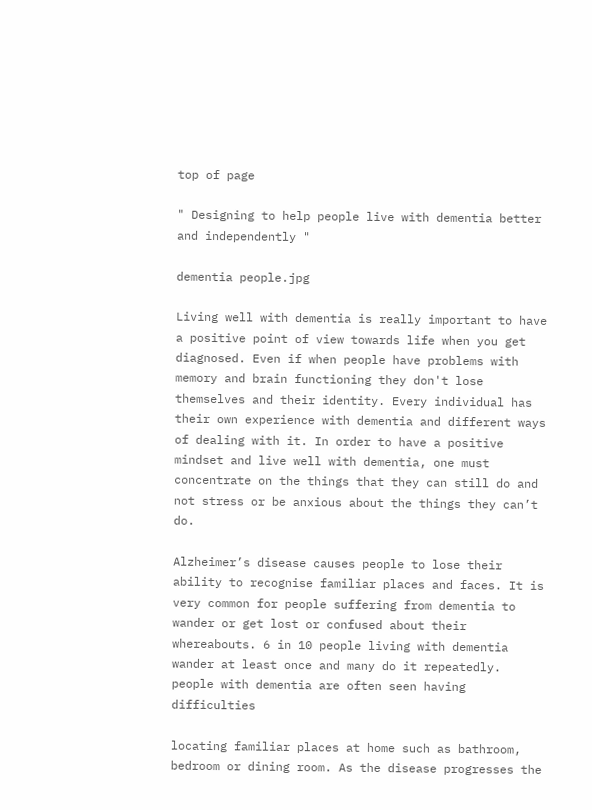top of page

" Designing to help people live with dementia better and independently "

dementia people.jpg

Living well with dementia is really important to have a positive point of view towards life when you get diagnosed. Even if when people have problems with memory and brain functioning they don't lose themselves and their identity. Every individual has their own experience with dementia and different ways of dealing with it. In order to have a positive mindset and live well with dementia, one must concentrate on the things that they can still do and not stress or be anxious about the things they can’t do.

Alzheimer’s disease causes people to lose their ability to recognise familiar places and faces. It is very common for people suffering from dementia to wander or get lost or confused about their whereabouts. 6 in 10 people living with dementia wander at least once and many do it repeatedly. people with dementia are often seen having difficulties

locating familiar places at home such as bathroom, bedroom or dining room. As the disease progresses the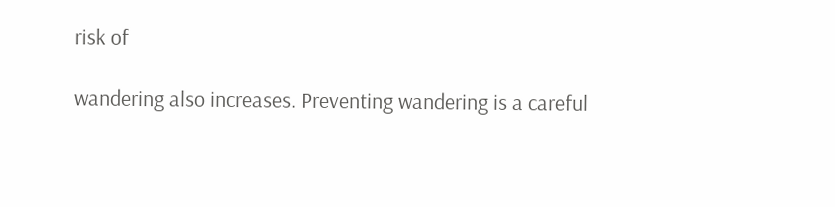risk of

wandering also increases. Preventing wandering is a careful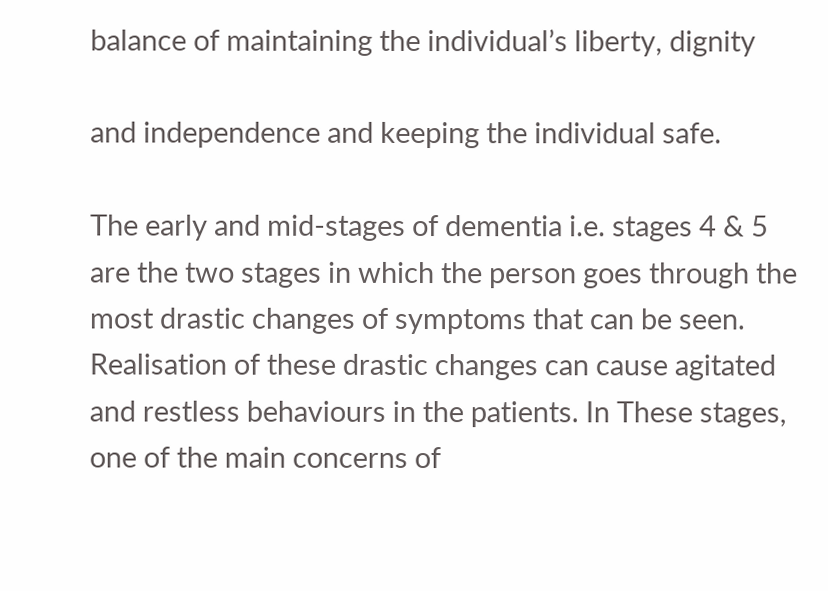balance of maintaining the individual’s liberty, dignity

and independence and keeping the individual safe.

The early and mid-stages of dementia i.e. stages 4 & 5 are the two stages in which the person goes through the most drastic changes of symptoms that can be seen. Realisation of these drastic changes can cause agitated and restless behaviours in the patients. In These stages, one of the main concerns of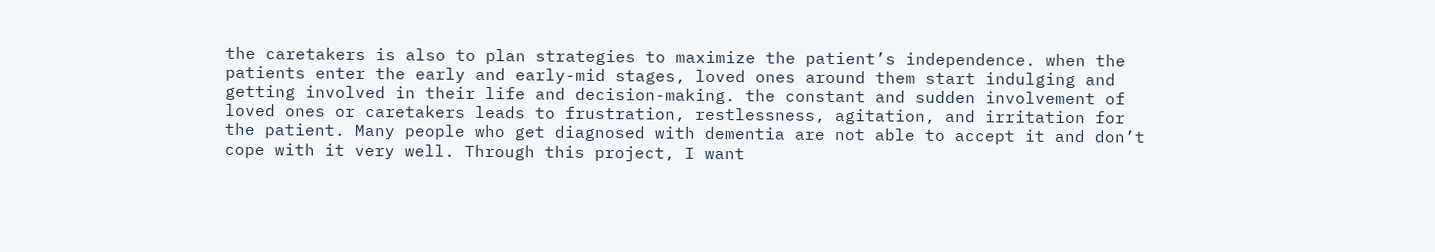the caretakers is also to plan strategies to maximize the patient’s independence. when the patients enter the early and early-mid stages, loved ones around them start indulging and getting involved in their life and decision-making. the constant and sudden involvement of loved ones or caretakers leads to frustration, restlessness, agitation, and irritation for the patient. Many people who get diagnosed with dementia are not able to accept it and don’t cope with it very well. Through this project, I want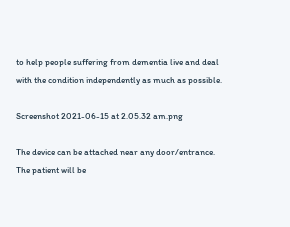to help people suffering from dementia live and deal with the condition independently as much as possible.

Screenshot 2021-06-15 at 2.05.32 am.png

The device can be attached near any door/entrance. The patient will be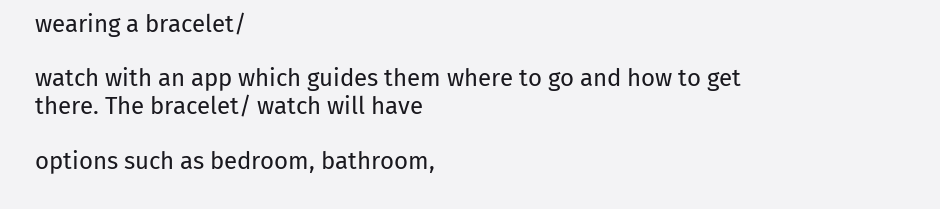wearing a bracelet/

watch with an app which guides them where to go and how to get there. The bracelet/ watch will have

options such as bedroom, bathroom,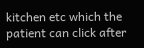kitchen etc which the patient can click after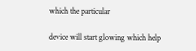which the particular

device will start glowing which help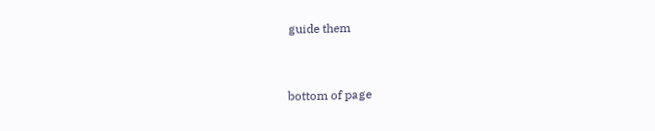guide them



bottom of page